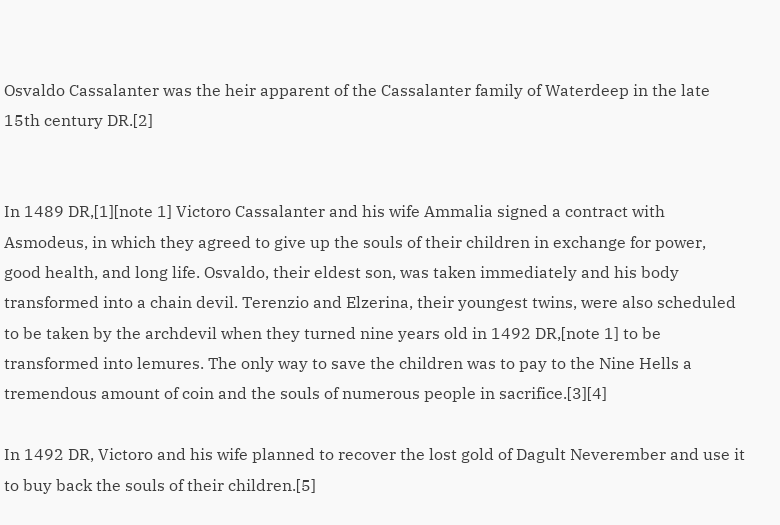Osvaldo Cassalanter was the heir apparent of the Cassalanter family of Waterdeep in the late 15th century DR.[2]


In 1489 DR,[1][note 1] Victoro Cassalanter and his wife Ammalia signed a contract with Asmodeus, in which they agreed to give up the souls of their children in exchange for power, good health, and long life. Osvaldo, their eldest son, was taken immediately and his body transformed into a chain devil. Terenzio and Elzerina, their youngest twins, were also scheduled to be taken by the archdevil when they turned nine years old in 1492 DR,[note 1] to be transformed into lemures. The only way to save the children was to pay to the Nine Hells a tremendous amount of coin and the souls of numerous people in sacrifice.[3][4]

In 1492 DR, Victoro and his wife planned to recover the lost gold of Dagult Neverember and use it to buy back the souls of their children.[5]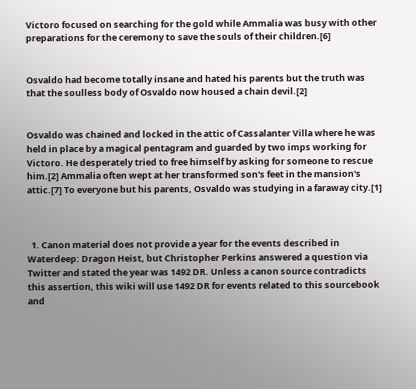Victoro focused on searching for the gold while Ammalia was busy with other preparations for the ceremony to save the souls of their children.[6]


Osvaldo had become totally insane and hated his parents but the truth was that the soulless body of Osvaldo now housed a chain devil.[2]


Osvaldo was chained and locked in the attic of Cassalanter Villa where he was held in place by a magical pentagram and guarded by two imps working for Victoro. He desperately tried to free himself by asking for someone to rescue him.[2] Ammalia often wept at her transformed son's feet in the mansion's attic.[7] To everyone but his parents, Osvaldo was studying in a faraway city.[1]



  1. Canon material does not provide a year for the events described in Waterdeep: Dragon Heist, but Christopher Perkins answered a question via Twitter and stated the year was 1492 DR. Unless a canon source contradicts this assertion, this wiki will use 1492 DR for events related to this sourcebook and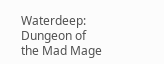Waterdeep: Dungeon of the Mad Mage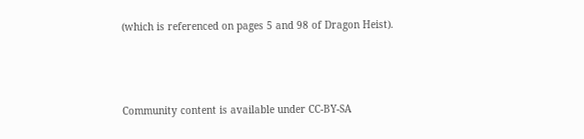(which is referenced on pages 5 and 98 of Dragon Heist).



Community content is available under CC-BY-SA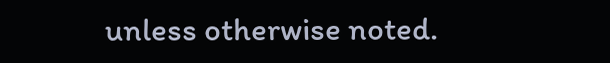unless otherwise noted.